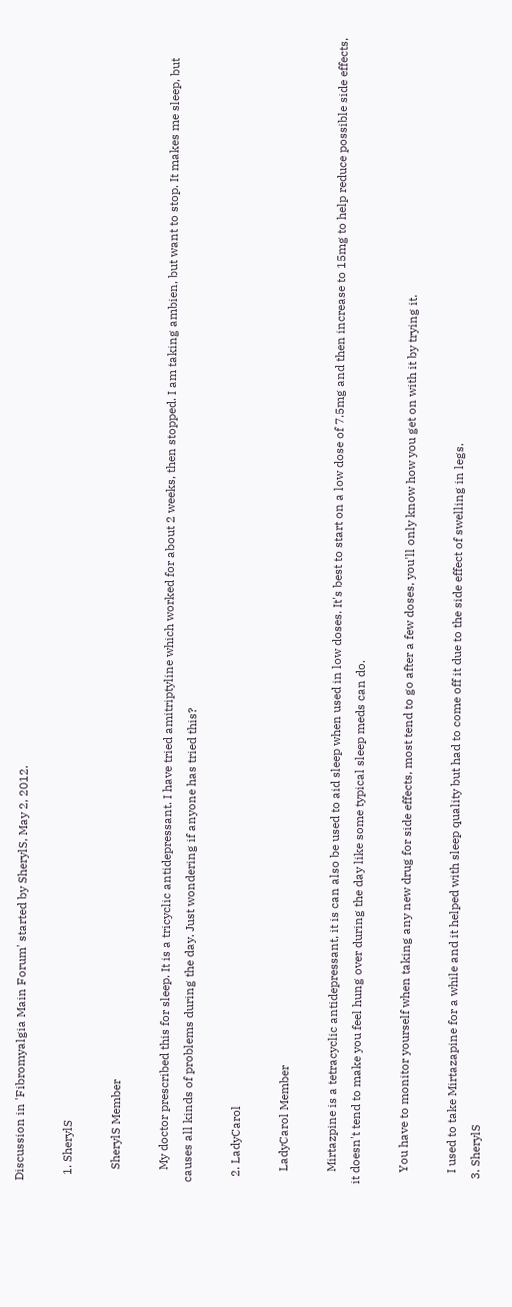Discussion in 'Fibromyalgia Main Forum' started by SherylS, May 2, 2012.

  1. SherylS

    SherylS Member

    My doctor prescribed this for sleep. It is a tricyclic antidepressant. I have tried amitriptyline which worked for about 2 weeks, then stopped. I am taking ambien, but want to stop. It makes me sleep, but causes all kinds of problems during the day. Just wondering if anyone has tried this?

  2. LadyCarol

    LadyCarol Member

    Mirtazpine is a tetracyclic antidepressant, it is can also be used to aid sleep when used in low doses. It's best to start on a low dose of 7.5mg and then increase to 15mg to help reduce possible side effects, it doesn't tend to make you feel hung over during the day like some typical sleep meds can do.

    You have to monitor yourself when taking any new drug for side effects, most tend to go after a few doses, you'll only know how you get on with it by trying it.

    I used to take Mirtazapine for a while and it helped with sleep quality but had to come off it due to the side effect of swelling in legs.
  3. SherylS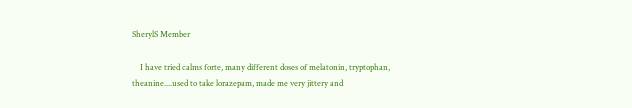SherylS Member

    I have tried calms forte, many different doses of melatonin, tryptophan, theanine....used to take lorazepam, made me very jittery and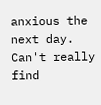anxious the next day. Can't really find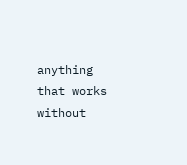anything that works without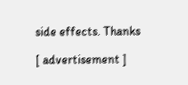side effects. Thanks

[ advertisement ]